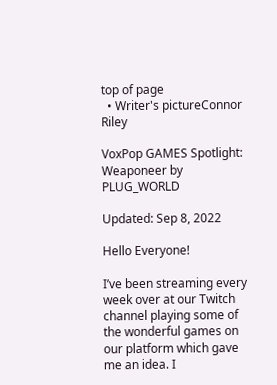top of page
  • Writer's pictureConnor Riley

VoxPop GAMES Spotlight: Weaponeer by PLUG_WORLD

Updated: Sep 8, 2022

Hello Everyone!

I’ve been streaming every week over at our Twitch channel playing some of the wonderful games on our platform which gave me an idea. I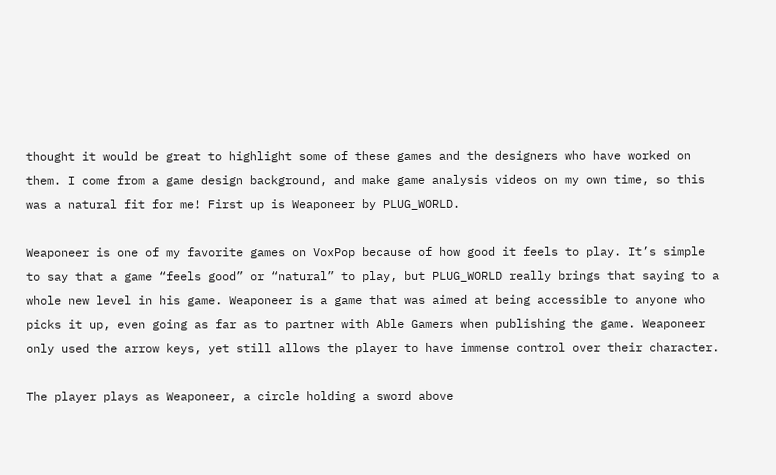thought it would be great to highlight some of these games and the designers who have worked on them. I come from a game design background, and make game analysis videos on my own time, so this was a natural fit for me! First up is Weaponeer by PLUG_WORLD.

Weaponeer is one of my favorite games on VoxPop because of how good it feels to play. It’s simple to say that a game “feels good” or “natural” to play, but PLUG_WORLD really brings that saying to a whole new level in his game. Weaponeer is a game that was aimed at being accessible to anyone who picks it up, even going as far as to partner with Able Gamers when publishing the game. Weaponeer only used the arrow keys, yet still allows the player to have immense control over their character.

The player plays as Weaponeer, a circle holding a sword above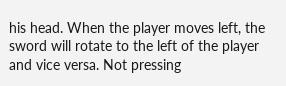his head. When the player moves left, the sword will rotate to the left of the player and vice versa. Not pressing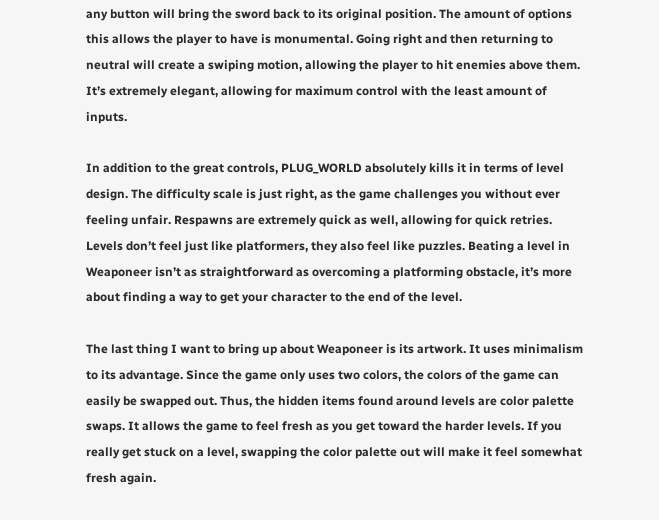any button will bring the sword back to its original position. The amount of options this allows the player to have is monumental. Going right and then returning to neutral will create a swiping motion, allowing the player to hit enemies above them. It’s extremely elegant, allowing for maximum control with the least amount of inputs.

In addition to the great controls, PLUG_WORLD absolutely kills it in terms of level design. The difficulty scale is just right, as the game challenges you without ever feeling unfair. Respawns are extremely quick as well, allowing for quick retries. Levels don’t feel just like platformers, they also feel like puzzles. Beating a level in Weaponeer isn’t as straightforward as overcoming a platforming obstacle, it’s more about finding a way to get your character to the end of the level.

The last thing I want to bring up about Weaponeer is its artwork. It uses minimalism to its advantage. Since the game only uses two colors, the colors of the game can easily be swapped out. Thus, the hidden items found around levels are color palette swaps. It allows the game to feel fresh as you get toward the harder levels. If you really get stuck on a level, swapping the color palette out will make it feel somewhat fresh again.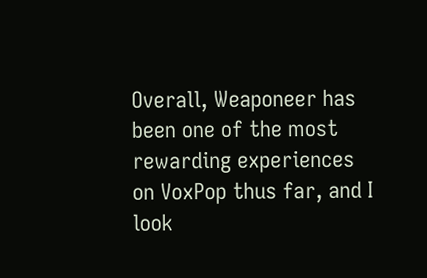Overall, Weaponeer has been one of the most rewarding experiences on VoxPop thus far, and I look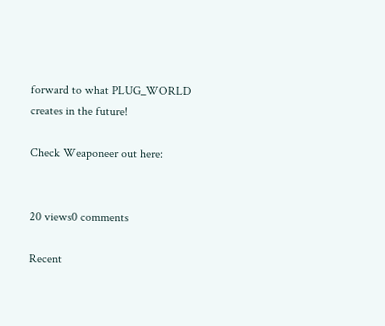forward to what PLUG_WORLD creates in the future!

Check Weaponeer out here:


20 views0 comments

Recent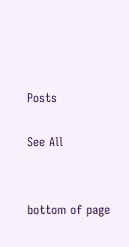Posts

See All


bottom of page